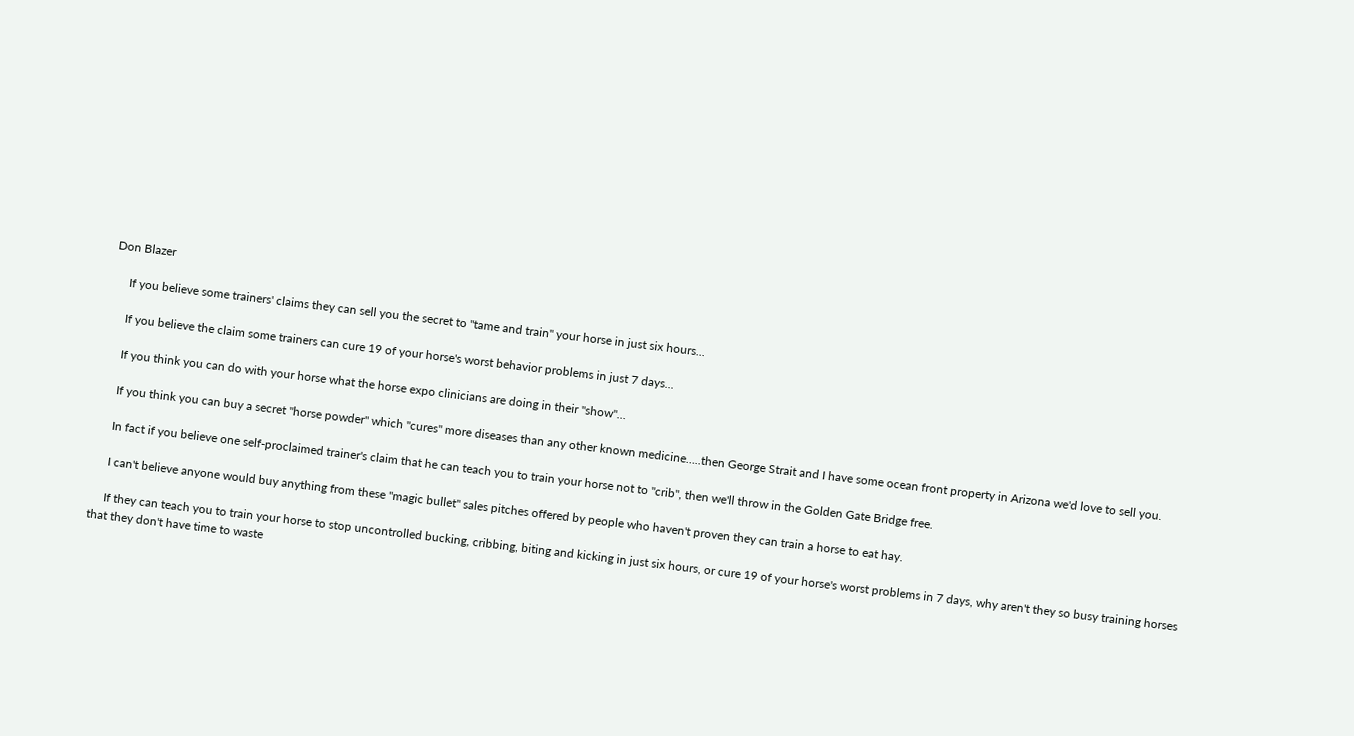Don Blazer

     If you believe some trainers' claims they can sell you the secret to "tame and train" your horse in just six hours...

     If you believe the claim some trainers can cure 19 of your horse's worst behavior problems in just 7 days...

     If you think you can do with your horse what the horse expo clinicians are doing in their "show"…

     If you think you can buy a secret "horse powder" which "cures" more diseases than any other known medicine…..then George Strait and I have some ocean front property in Arizona we'd love to sell you.

     In fact if you believe one self-proclaimed trainer's claim that he can teach you to train your horse not to "crib", then we'll throw in the Golden Gate Bridge free.

     I can't believe anyone would buy anything from these "magic bullet" sales pitches offered by people who haven't proven they can train a horse to eat hay.

     If they can teach you to train your horse to stop uncontrolled bucking, cribbing, biting and kicking in just six hours, or cure 19 of your horse's worst problems in 7 days, why aren't they so busy training horses that they don't have time to waste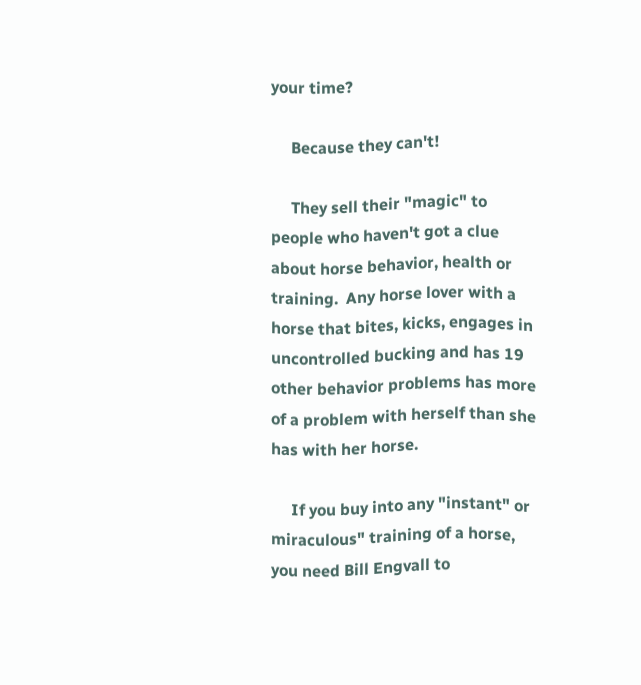your time?

     Because they can't!

     They sell their "magic" to people who haven't got a clue about horse behavior, health or training.  Any horse lover with a horse that bites, kicks, engages in uncontrolled bucking and has 19 other behavior problems has more of a problem with herself than she has with her horse.

     If you buy into any "instant" or miraculous" training of a horse, you need Bill Engvall to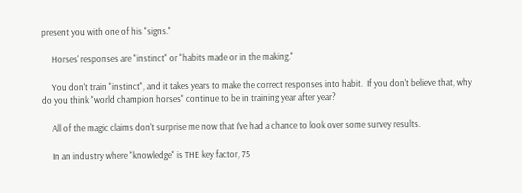present you with one of his "signs."

     Horses' responses are "instinct" or "habits made or in the making."

     You don't train "instinct", and it takes years to make the correct responses into habit.  If you don't believe that, why do you think "world champion horses" continue to be in training year after year?

     All of the magic claims don't surprise me now that I've had a chance to look over some survey results.

     In an industry where "knowledge" is THE key factor, 75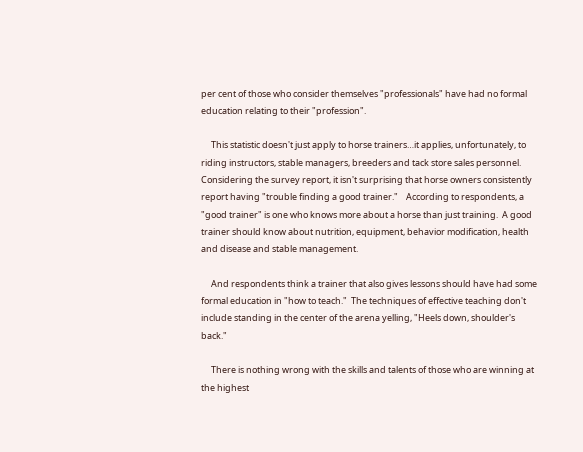per cent of those who consider themselves "professionals" have had no formal education relating to their "profession".

     This statistic doesn't just apply to horse trainers…it applies, unfortunately, to riding instructors, stable managers, breeders and tack store sales personnel.   Considering the survey report, it isn't surprising that horse owners consistently report having "trouble finding a good trainer."    According to respondents, a "good trainer" is one who knows more about a horse than just training.  A good trainer should know about nutrition, equipment, behavior modification, health and disease and stable management.

     And respondents think a trainer that also gives lessons should have had some formal education in "how to teach."  The techniques of effective teaching don't include standing in the center of the arena yelling, "Heels down, shoulder's back."

     There is nothing wrong with the skills and talents of those who are winning at the highest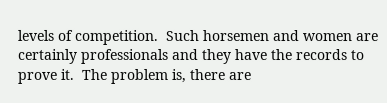levels of competition.  Such horsemen and women are certainly professionals and they have the records to prove it.  The problem is, there are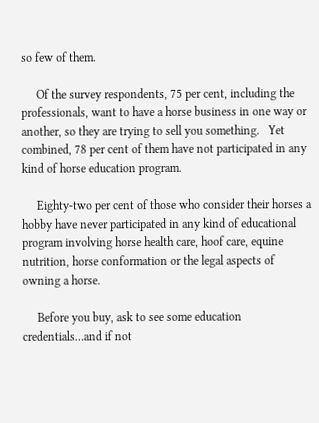so few of them.

     Of the survey respondents, 75 per cent, including the professionals, want to have a horse business in one way or another, so they are trying to sell you something.   Yet combined, 78 per cent of them have not participated in any kind of horse education program.

     Eighty-two per cent of those who consider their horses a hobby have never participated in any kind of educational program involving horse health care, hoof care, equine nutrition, horse conformation or the legal aspects of owning a horse.

     Before you buy, ask to see some education credentials…and if not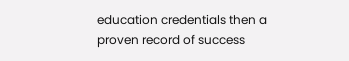education credentials then a proven record of success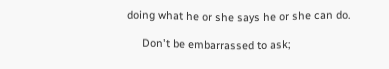doing what he or she says he or she can do.

     Don't be embarrassed to ask;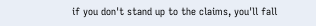if you don't stand up to the claims, you'll fall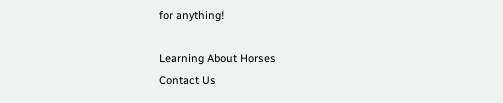for anything!

Learning About Horses
Contact Us